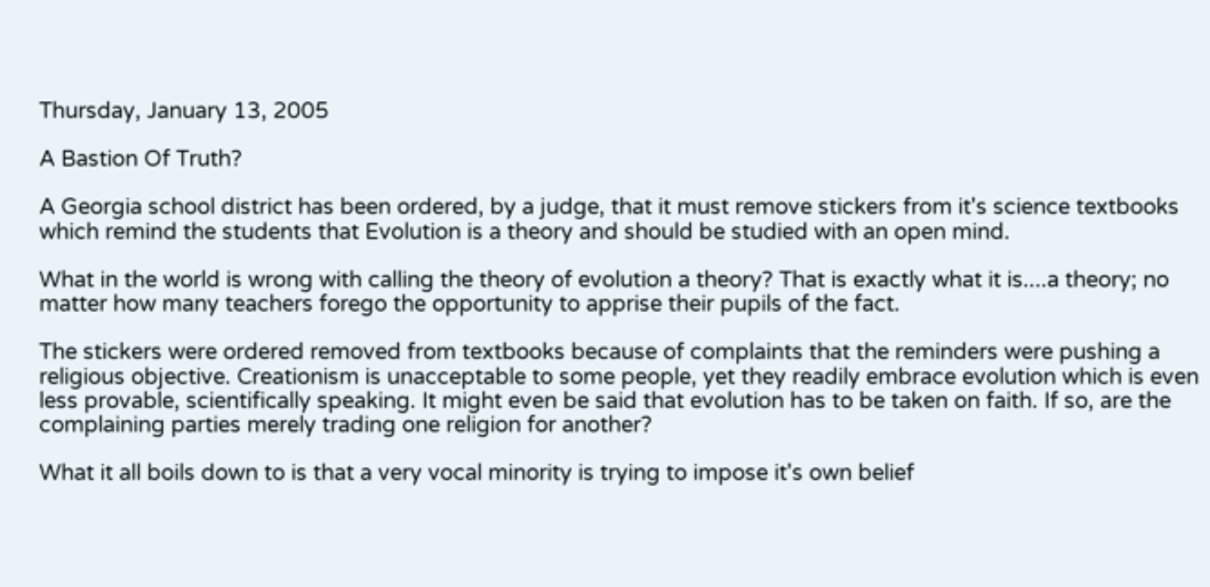Thursday, January 13, 2005

A Bastion Of Truth?

A Georgia school district has been ordered, by a judge, that it must remove stickers from it's science textbooks which remind the students that Evolution is a theory and should be studied with an open mind.

What in the world is wrong with calling the theory of evolution a theory? That is exactly what it is....a theory; no matter how many teachers forego the opportunity to apprise their pupils of the fact.

The stickers were ordered removed from textbooks because of complaints that the reminders were pushing a religious objective. Creationism is unacceptable to some people, yet they readily embrace evolution which is even less provable, scientifically speaking. It might even be said that evolution has to be taken on faith. If so, are the complaining parties merely trading one religion for another?

What it all boils down to is that a very vocal minority is trying to impose it's own belief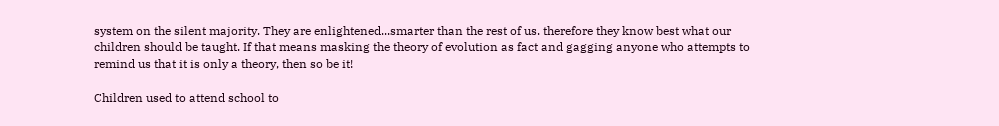system on the silent majority. They are enlightened...smarter than the rest of us. therefore they know best what our children should be taught. If that means masking the theory of evolution as fact and gagging anyone who attempts to remind us that it is only a theory, then so be it!

Children used to attend school to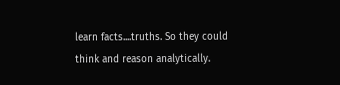learn facts....truths. So they could think and reason analytically.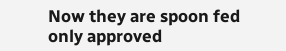Now they are spoon fed only approved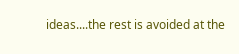ideas....the rest is avoided at the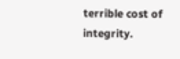terrible cost of integrity.